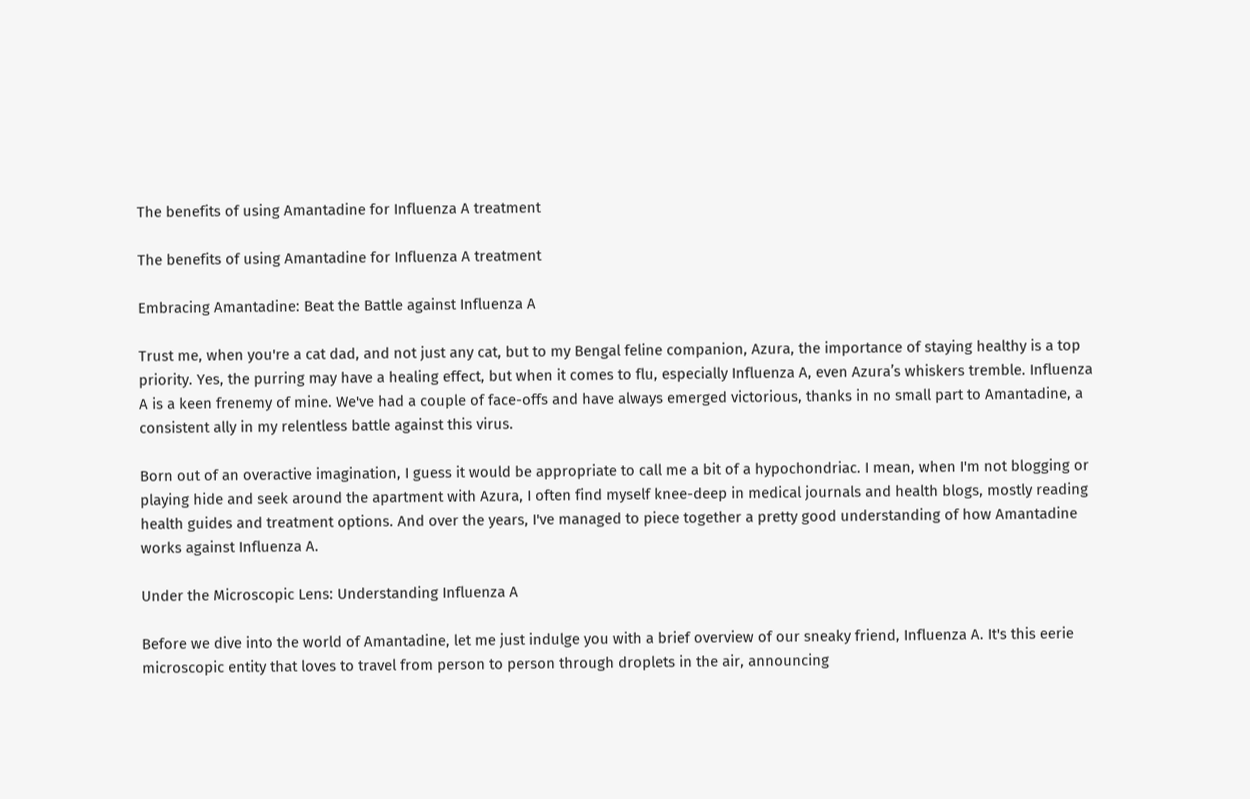The benefits of using Amantadine for Influenza A treatment

The benefits of using Amantadine for Influenza A treatment

Embracing Amantadine: Beat the Battle against Influenza A

Trust me, when you're a cat dad, and not just any cat, but to my Bengal feline companion, Azura, the importance of staying healthy is a top priority. Yes, the purring may have a healing effect, but when it comes to flu, especially Influenza A, even Azura’s whiskers tremble. Influenza A is a keen frenemy of mine. We've had a couple of face-offs and have always emerged victorious, thanks in no small part to Amantadine, a consistent ally in my relentless battle against this virus.

Born out of an overactive imagination, I guess it would be appropriate to call me a bit of a hypochondriac. I mean, when I'm not blogging or playing hide and seek around the apartment with Azura, I often find myself knee-deep in medical journals and health blogs, mostly reading health guides and treatment options. And over the years, I've managed to piece together a pretty good understanding of how Amantadine works against Influenza A.

Under the Microscopic Lens: Understanding Influenza A

Before we dive into the world of Amantadine, let me just indulge you with a brief overview of our sneaky friend, Influenza A. It's this eerie microscopic entity that loves to travel from person to person through droplets in the air, announcing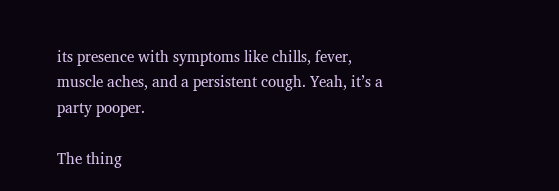its presence with symptoms like chills, fever, muscle aches, and a persistent cough. Yeah, it’s a party pooper.

The thing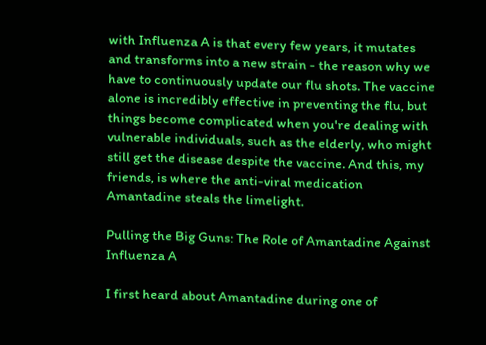with Influenza A is that every few years, it mutates and transforms into a new strain - the reason why we have to continuously update our flu shots. The vaccine alone is incredibly effective in preventing the flu, but things become complicated when you're dealing with vulnerable individuals, such as the elderly, who might still get the disease despite the vaccine. And this, my friends, is where the anti-viral medication Amantadine steals the limelight.

Pulling the Big Guns: The Role of Amantadine Against Influenza A

I first heard about Amantadine during one of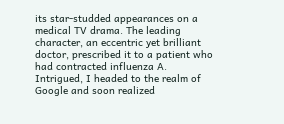its star-studded appearances on a medical TV drama. The leading character, an eccentric yet brilliant doctor, prescribed it to a patient who had contracted influenza A. Intrigued, I headed to the realm of Google and soon realized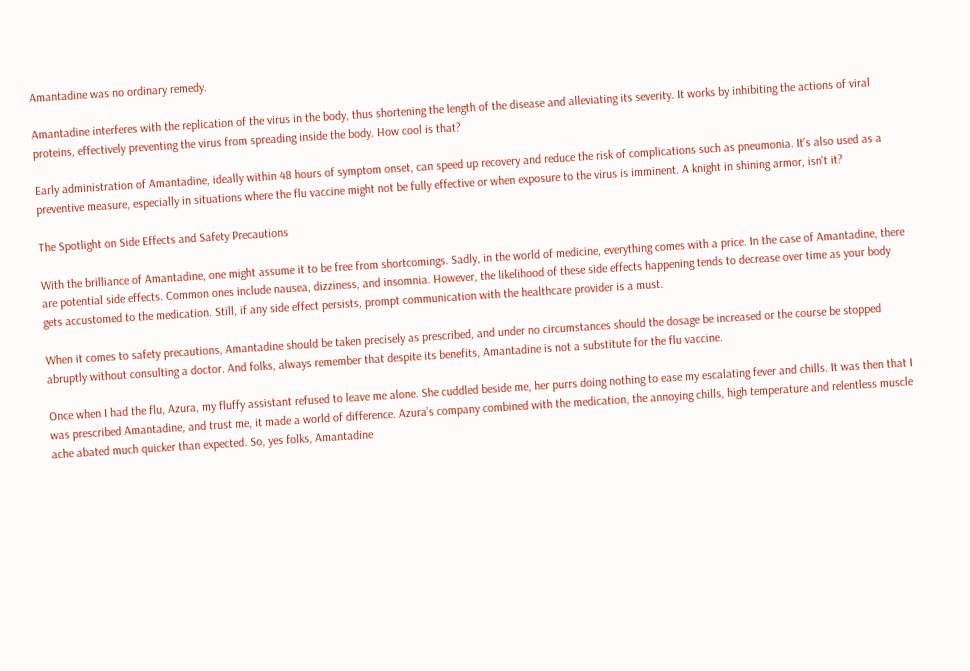Amantadine was no ordinary remedy.

Amantadine interferes with the replication of the virus in the body, thus shortening the length of the disease and alleviating its severity. It works by inhibiting the actions of viral proteins, effectively preventing the virus from spreading inside the body. How cool is that?

Early administration of Amantadine, ideally within 48 hours of symptom onset, can speed up recovery and reduce the risk of complications such as pneumonia. It's also used as a preventive measure, especially in situations where the flu vaccine might not be fully effective or when exposure to the virus is imminent. A knight in shining armor, isn't it?

The Spotlight on Side Effects and Safety Precautions

With the brilliance of Amantadine, one might assume it to be free from shortcomings. Sadly, in the world of medicine, everything comes with a price. In the case of Amantadine, there are potential side effects. Common ones include nausea, dizziness, and insomnia. However, the likelihood of these side effects happening tends to decrease over time as your body gets accustomed to the medication. Still, if any side effect persists, prompt communication with the healthcare provider is a must.

When it comes to safety precautions, Amantadine should be taken precisely as prescribed, and under no circumstances should the dosage be increased or the course be stopped abruptly without consulting a doctor. And folks, always remember that despite its benefits, Amantadine is not a substitute for the flu vaccine.

Once when I had the flu, Azura, my fluffy assistant refused to leave me alone. She cuddled beside me, her purrs doing nothing to ease my escalating fever and chills. It was then that I was prescribed Amantadine, and trust me, it made a world of difference. Azura’s company combined with the medication, the annoying chills, high temperature and relentless muscle ache abated much quicker than expected. So, yes folks, Amantadine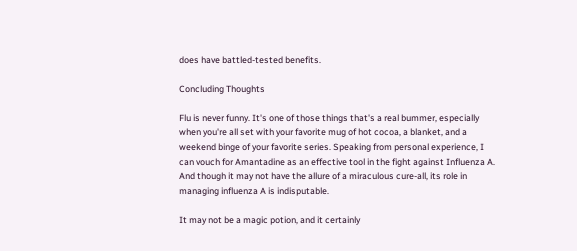does have battled-tested benefits.

Concluding Thoughts

Flu is never funny. It's one of those things that's a real bummer, especially when you're all set with your favorite mug of hot cocoa, a blanket, and a weekend binge of your favorite series. Speaking from personal experience, I can vouch for Amantadine as an effective tool in the fight against Influenza A. And though it may not have the allure of a miraculous cure-all, its role in managing influenza A is indisputable.

It may not be a magic potion, and it certainly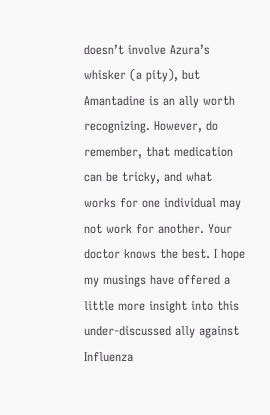doesn’t involve Azura’s whisker (a pity), but Amantadine is an ally worth recognizing. However, do remember, that medication can be tricky, and what works for one individual may not work for another. Your doctor knows the best. I hope my musings have offered a little more insight into this under-discussed ally against Influenza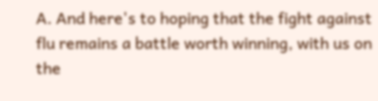A. And here's to hoping that the fight against flu remains a battle worth winning, with us on the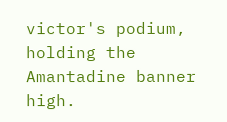victor's podium, holding the Amantadine banner high.